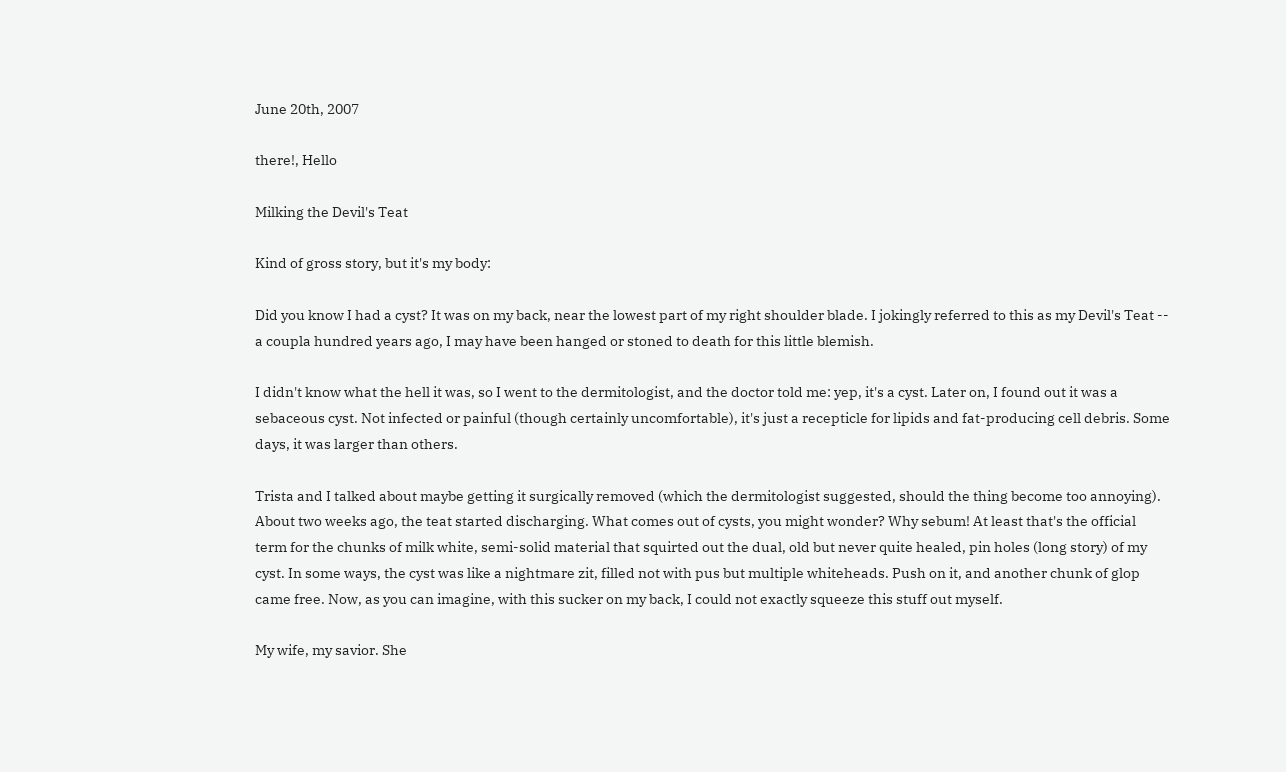June 20th, 2007

there!, Hello

Milking the Devil's Teat

Kind of gross story, but it's my body:

Did you know I had a cyst? It was on my back, near the lowest part of my right shoulder blade. I jokingly referred to this as my Devil's Teat -- a coupla hundred years ago, I may have been hanged or stoned to death for this little blemish.

I didn't know what the hell it was, so I went to the dermitologist, and the doctor told me: yep, it's a cyst. Later on, I found out it was a sebaceous cyst. Not infected or painful (though certainly uncomfortable), it's just a recepticle for lipids and fat-producing cell debris. Some days, it was larger than others.

Trista and I talked about maybe getting it surgically removed (which the dermitologist suggested, should the thing become too annoying). About two weeks ago, the teat started discharging. What comes out of cysts, you might wonder? Why sebum! At least that's the official term for the chunks of milk white, semi-solid material that squirted out the dual, old but never quite healed, pin holes (long story) of my cyst. In some ways, the cyst was like a nightmare zit, filled not with pus but multiple whiteheads. Push on it, and another chunk of glop came free. Now, as you can imagine, with this sucker on my back, I could not exactly squeeze this stuff out myself.

My wife, my savior. She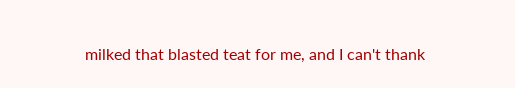milked that blasted teat for me, and I can't thank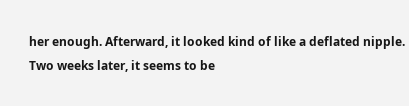her enough. Afterward, it looked kind of like a deflated nipple. Two weeks later, it seems to be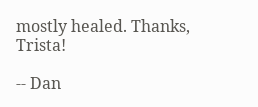mostly healed. Thanks, Trista!

-- Dan